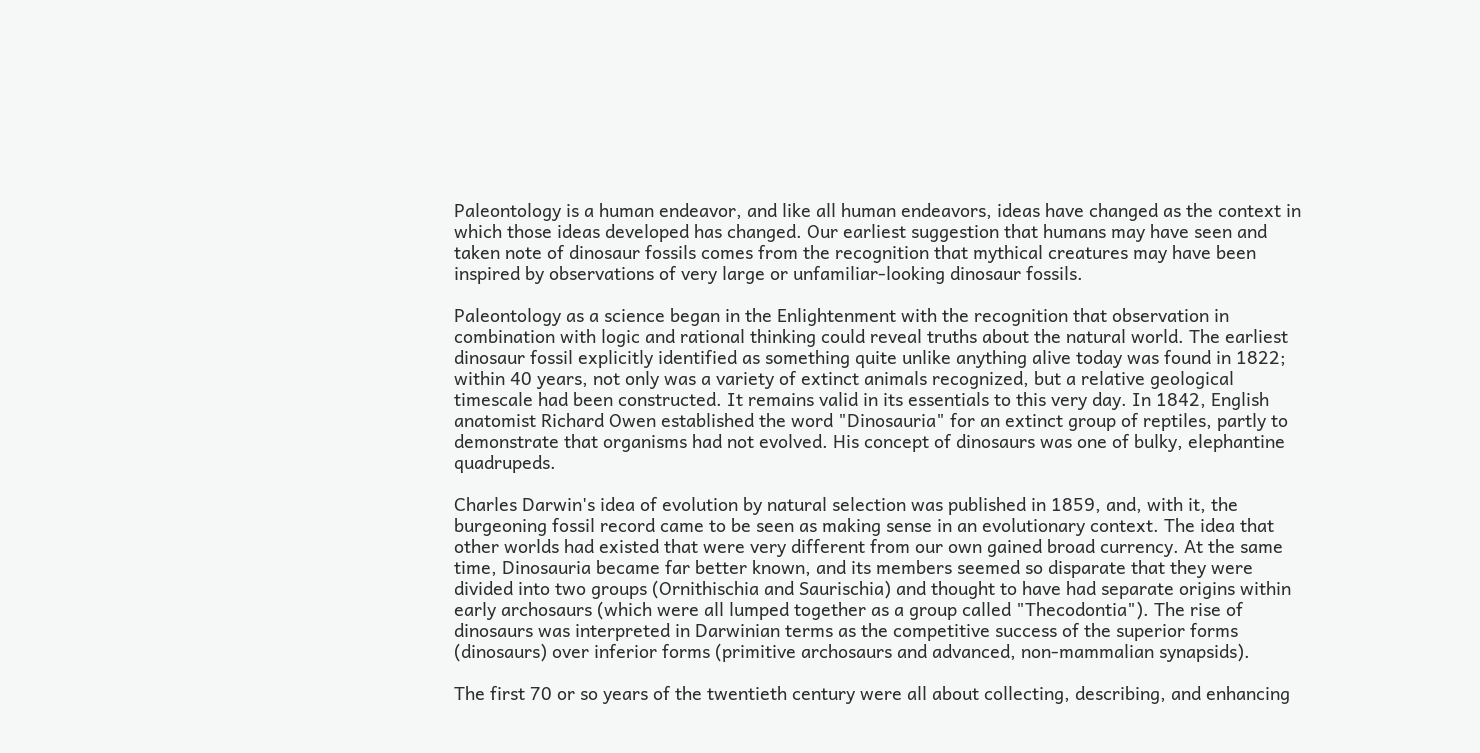Paleontology is a human endeavor, and like all human endeavors, ideas have changed as the context in which those ideas developed has changed. Our earliest suggestion that humans may have seen and taken note of dinosaur fossils comes from the recognition that mythical creatures may have been inspired by observations of very large or unfamiliar-looking dinosaur fossils.

Paleontology as a science began in the Enlightenment with the recognition that observation in combination with logic and rational thinking could reveal truths about the natural world. The earliest dinosaur fossil explicitly identified as something quite unlike anything alive today was found in 1822; within 40 years, not only was a variety of extinct animals recognized, but a relative geological timescale had been constructed. It remains valid in its essentials to this very day. In 1842, English anatomist Richard Owen established the word "Dinosauria" for an extinct group of reptiles, partly to demonstrate that organisms had not evolved. His concept of dinosaurs was one of bulky, elephantine quadrupeds.

Charles Darwin's idea of evolution by natural selection was published in 1859, and, with it, the burgeoning fossil record came to be seen as making sense in an evolutionary context. The idea that other worlds had existed that were very different from our own gained broad currency. At the same time, Dinosauria became far better known, and its members seemed so disparate that they were divided into two groups (Ornithischia and Saurischia) and thought to have had separate origins within early archosaurs (which were all lumped together as a group called "Thecodontia"). The rise of dinosaurs was interpreted in Darwinian terms as the competitive success of the superior forms (dinosaurs) over inferior forms (primitive archosaurs and advanced, non-mammalian synapsids).

The first 70 or so years of the twentieth century were all about collecting, describing, and enhancing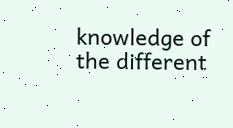knowledge of the different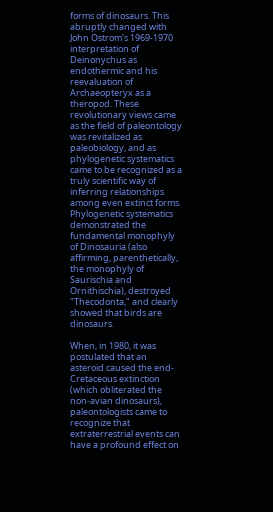forms of dinosaurs. This abruptly changed with John Ostrom's 1969-1970 interpretation of Deinonychus as endothermic and his reevaluation of Archaeopteryx as a theropod. These revolutionary views came as the field of paleontology was revitalized as paleobiology, and as phylogenetic systematics came to be recognized as a truly scientific way of inferring relationships among even extinct forms. Phylogenetic systematics demonstrated the fundamental monophyly of Dinosauria (also affirming, parenthetically, the monophyly of Saurischia and Ornithischia), destroyed "Thecodonta," and clearly showed that birds are dinosaurs.

When, in 1980, it was postulated that an asteroid caused the end-Cretaceous extinction (which obliterated the non-avian dinosaurs), paleontologists came to recognize that extraterrestrial events can have a profound effect on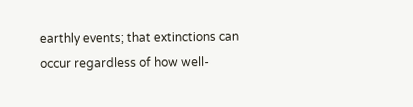earthly events; that extinctions can occur regardless of how well-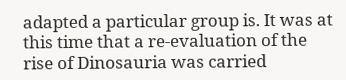adapted a particular group is. It was at this time that a re-evaluation of the rise of Dinosauria was carried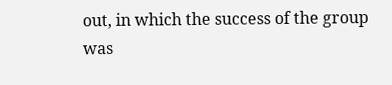out, in which the success of the group was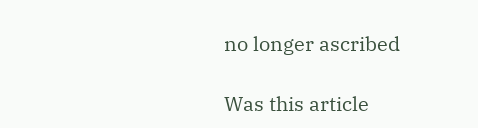no longer ascribed

Was this article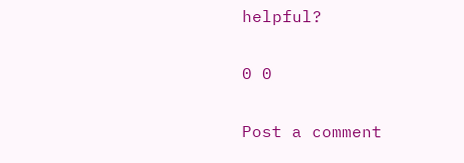helpful?

0 0

Post a comment